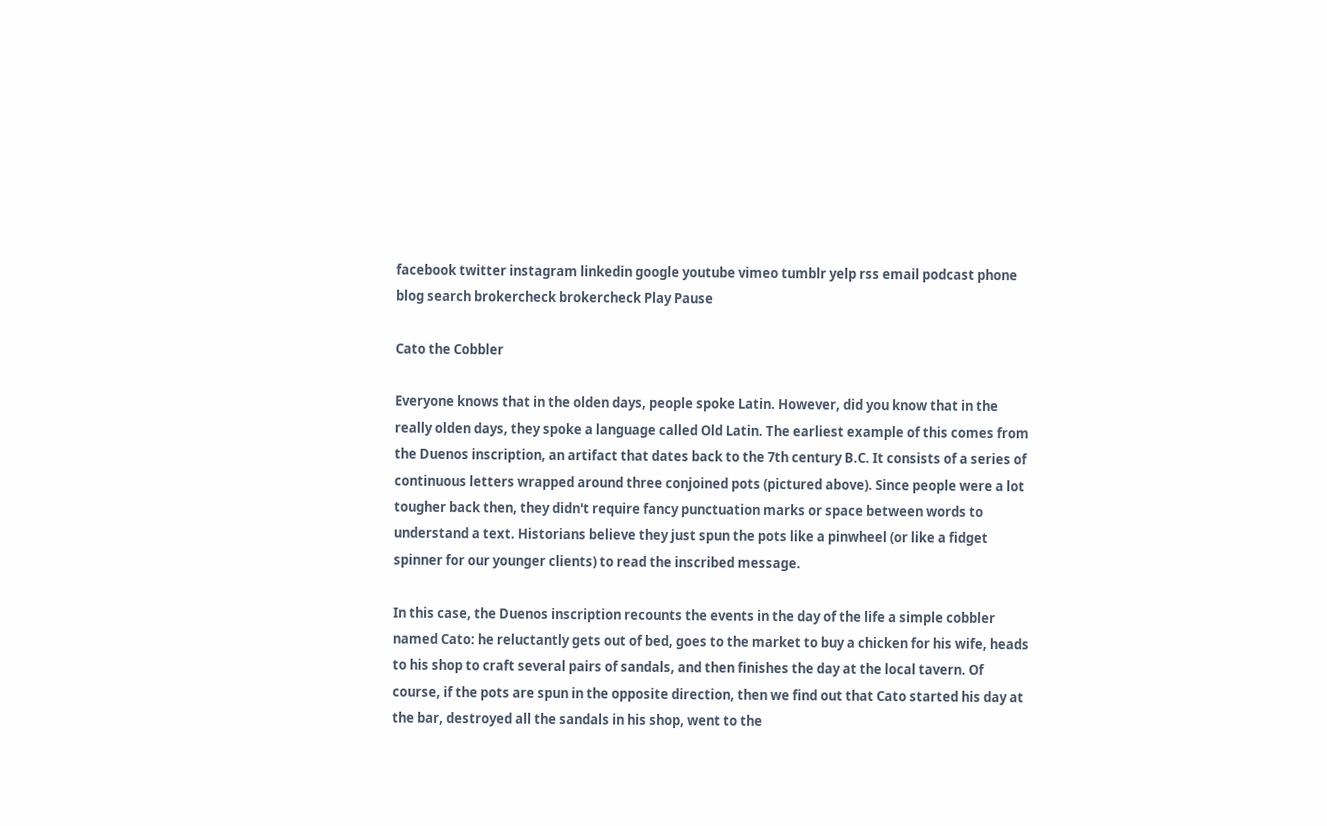facebook twitter instagram linkedin google youtube vimeo tumblr yelp rss email podcast phone blog search brokercheck brokercheck Play Pause

Cato the Cobbler

Everyone knows that in the olden days, people spoke Latin. However, did you know that in the really olden days, they spoke a language called Old Latin. The earliest example of this comes from the Duenos inscription, an artifact that dates back to the 7th century B.C. It consists of a series of continuous letters wrapped around three conjoined pots (pictured above). Since people were a lot tougher back then, they didn't require fancy punctuation marks or space between words to understand a text. Historians believe they just spun the pots like a pinwheel (or like a fidget spinner for our younger clients) to read the inscribed message.

In this case, the Duenos inscription recounts the events in the day of the life a simple cobbler named Cato: he reluctantly gets out of bed, goes to the market to buy a chicken for his wife, heads to his shop to craft several pairs of sandals, and then finishes the day at the local tavern. Of course, if the pots are spun in the opposite direction, then we find out that Cato started his day at the bar, destroyed all the sandals in his shop, went to the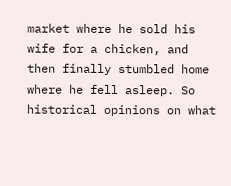market where he sold his wife for a chicken, and then finally stumbled home where he fell asleep. So historical opinions on what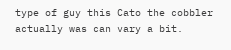type of guy this Cato the cobbler actually was can vary a bit.